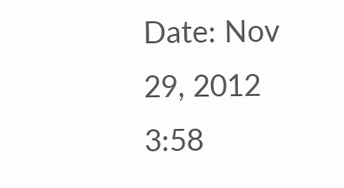Date: Nov 29, 2012 3:58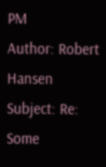PM
Author: Robert Hansen
Subject: Re: Some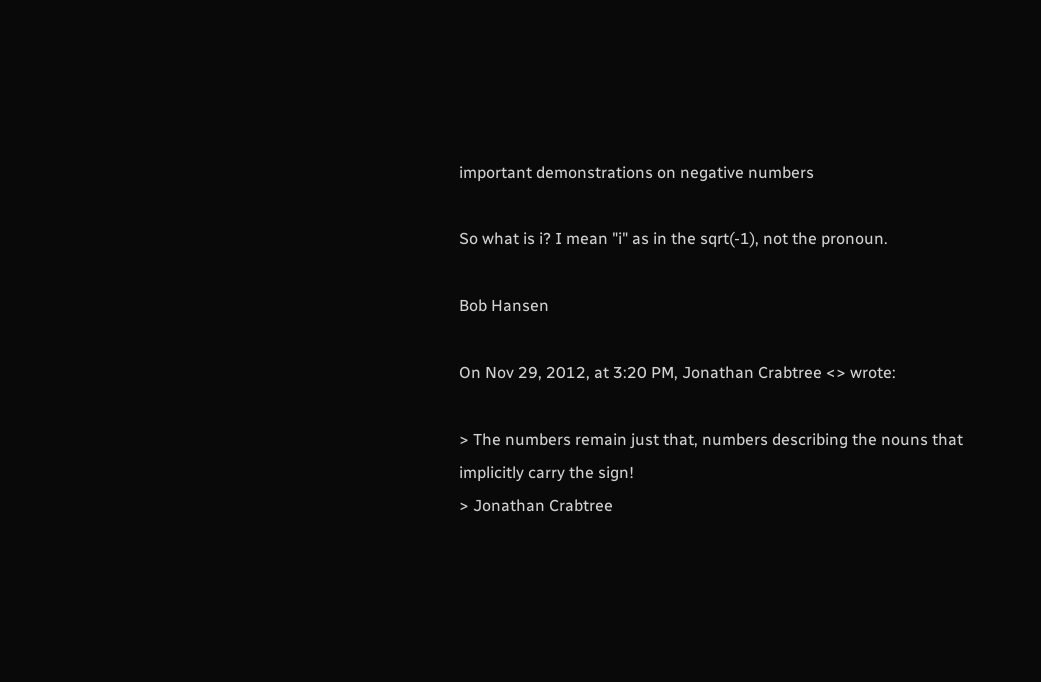important demonstrations on negative numbers

So what is i? I mean "i" as in the sqrt(-1), not the pronoun.

Bob Hansen

On Nov 29, 2012, at 3:20 PM, Jonathan Crabtree <> wrote:

> The numbers remain just that, numbers describing the nouns that implicitly carry the sign!
> Jonathan Crabtree